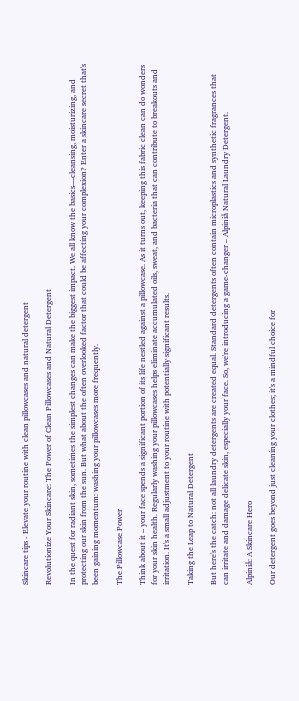Skincare tips - Elevate your routine with clean pillowcases and natural detergent

Revolutionize Your Skincare: The Power of Clean Pillowcases and Natural Detergent

In the quest for radiant skin, sometimes the simplest changes can make the biggest impact. We all know the basics—cleansing, moisturizing, and protecting our skin from the sun. But what about the often overlooked factor that could be affecting your complexion? Enter a skincare secret that's been gaining momentum: washing your pillowcases more frequently.

The Pillowcase Power

Think about it – your face spends a significant portion of its life nestled against a pillowcase. As it turns out, keeping this fabric clean can do wonders for your skin health. Regularly washing your pillowcases helps eliminate accumulated oils, sweat, and bacteria that can contribute to breakouts and irritation. It's a small adjustment to your routine with potentially significant results.

Taking the Leap to Natural Detergent

But here's the catch: not all laundry detergents are created equal. Standard detergents often contain microplastics and synthetic fragrances that can irritate and damage delicate skin, especially your face. So, we're introducing a game-changer – Alpiniå Natural Laundry Detergent.

Alpiniå: A Skincare Hero

Our detergent goes beyond just cleaning your clothes; it's a mindful choice for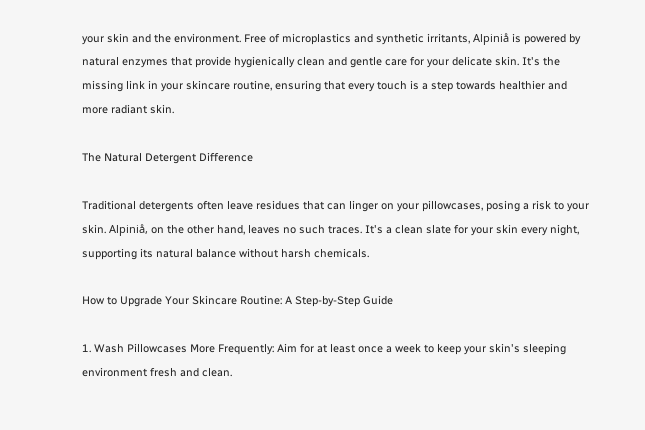your skin and the environment. Free of microplastics and synthetic irritants, Alpiniå is powered by natural enzymes that provide hygienically clean and gentle care for your delicate skin. It's the missing link in your skincare routine, ensuring that every touch is a step towards healthier and more radiant skin.

The Natural Detergent Difference

Traditional detergents often leave residues that can linger on your pillowcases, posing a risk to your skin. Alpiniå, on the other hand, leaves no such traces. It's a clean slate for your skin every night, supporting its natural balance without harsh chemicals.

How to Upgrade Your Skincare Routine: A Step-by-Step Guide

1. Wash Pillowcases More Frequently: Aim for at least once a week to keep your skin's sleeping environment fresh and clean.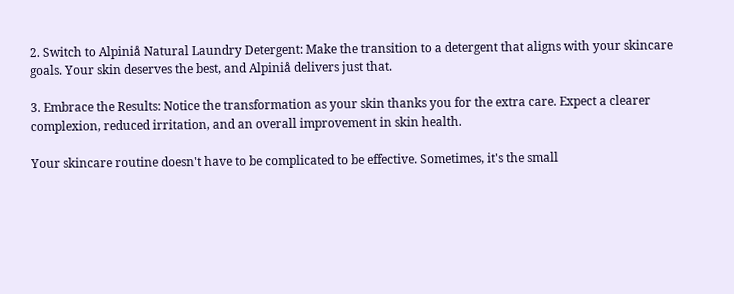2. Switch to Alpiniå Natural Laundry Detergent: Make the transition to a detergent that aligns with your skincare goals. Your skin deserves the best, and Alpiniå delivers just that.

3. Embrace the Results: Notice the transformation as your skin thanks you for the extra care. Expect a clearer complexion, reduced irritation, and an overall improvement in skin health.

Your skincare routine doesn't have to be complicated to be effective. Sometimes, it's the small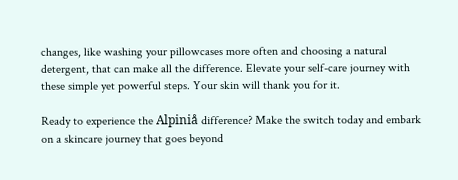changes, like washing your pillowcases more often and choosing a natural detergent, that can make all the difference. Elevate your self-care journey with these simple yet powerful steps. Your skin will thank you for it.

Ready to experience the Alpiniå difference? Make the switch today and embark on a skincare journey that goes beyond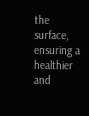the surface, ensuring a healthier and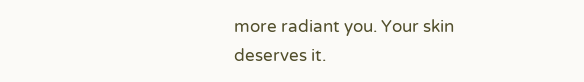more radiant you. Your skin deserves it.